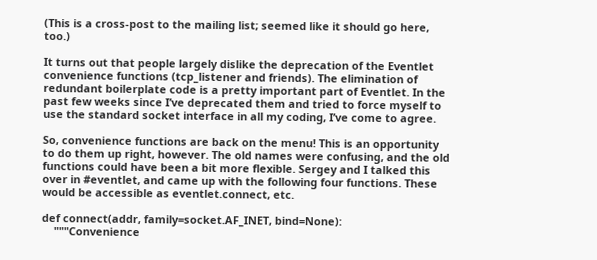(This is a cross-post to the mailing list; seemed like it should go here, too.)

It turns out that people largely dislike the deprecation of the Eventlet convenience functions (tcp_listener and friends). The elimination of redundant boilerplate code is a pretty important part of Eventlet. In the past few weeks since I’ve deprecated them and tried to force myself to use the standard socket interface in all my coding, I’ve come to agree.

So, convenience functions are back on the menu! This is an opportunity to do them up right, however. The old names were confusing, and the old functions could have been a bit more flexible. Sergey and I talked this over in #eventlet, and came up with the following four functions. These would be accessible as eventlet.connect, etc.

def connect(addr, family=socket.AF_INET, bind=None):
    """Convenience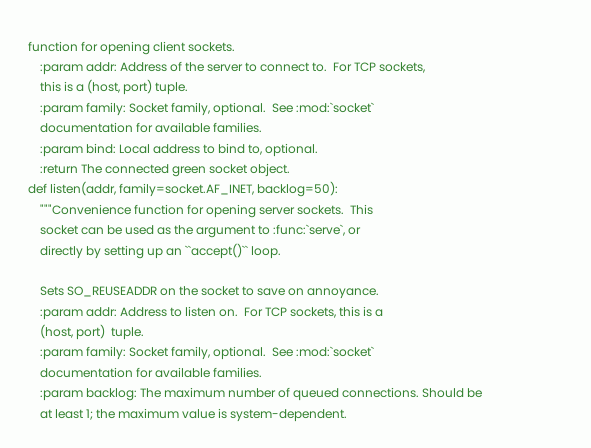function for opening client sockets.
    :param addr: Address of the server to connect to.  For TCP sockets,
    this is a (host, port) tuple.
    :param family: Socket family, optional.  See :mod:`socket`
    documentation for available families.
    :param bind: Local address to bind to, optional.
    :return The connected green socket object.
def listen(addr, family=socket.AF_INET, backlog=50):
    """Convenience function for opening server sockets.  This
    socket can be used as the argument to :func:`serve`, or
    directly by setting up an ``accept()`` loop.

    Sets SO_REUSEADDR on the socket to save on annoyance.
    :param addr: Address to listen on.  For TCP sockets, this is a
    (host, port)  tuple.
    :param family: Socket family, optional.  See :mod:`socket`
    documentation for available families.
    :param backlog: The maximum number of queued connections. Should be
    at least 1; the maximum value is system-dependent.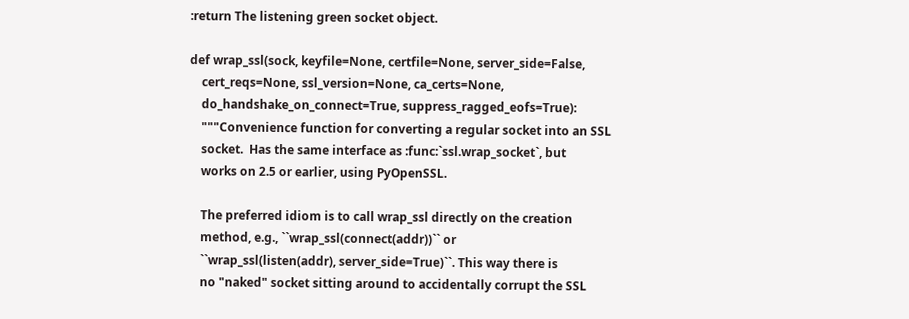:return The listening green socket object.

def wrap_ssl(sock, keyfile=None, certfile=None, server_side=False,
    cert_reqs=None, ssl_version=None, ca_certs=None,
    do_handshake_on_connect=True, suppress_ragged_eofs=True):
    """Convenience function for converting a regular socket into an SSL
    socket.  Has the same interface as :func:`ssl.wrap_socket`, but
    works on 2.5 or earlier, using PyOpenSSL.

    The preferred idiom is to call wrap_ssl directly on the creation
    method, e.g., ``wrap_ssl(connect(addr))`` or
    ``wrap_ssl(listen(addr), server_side=True)``. This way there is
    no "naked" socket sitting around to accidentally corrupt the SSL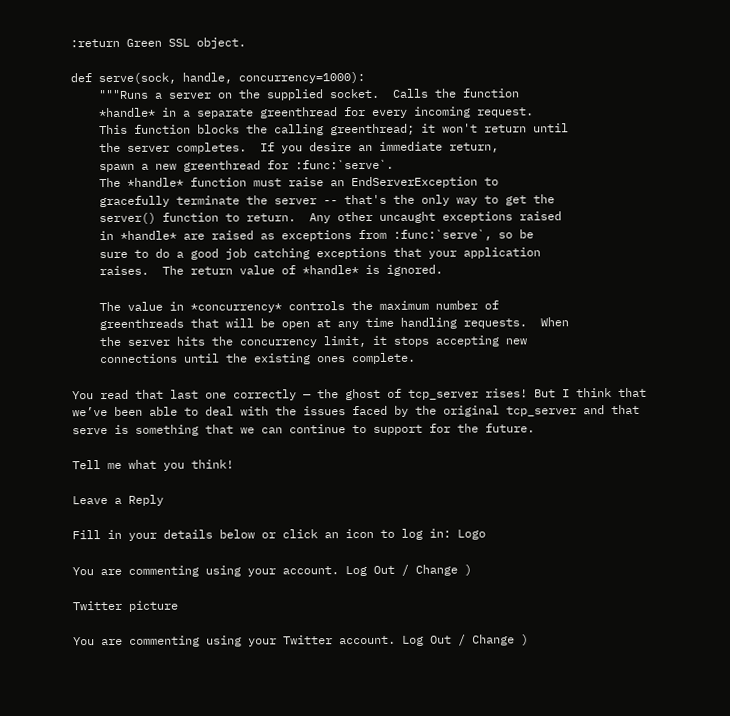:return Green SSL object.

def serve(sock, handle, concurrency=1000):
    """Runs a server on the supplied socket.  Calls the function
    *handle* in a separate greenthread for every incoming request.
    This function blocks the calling greenthread; it won't return until
    the server completes.  If you desire an immediate return,
    spawn a new greenthread for :func:`serve`.
    The *handle* function must raise an EndServerException to
    gracefully terminate the server -- that's the only way to get the
    server() function to return.  Any other uncaught exceptions raised
    in *handle* are raised as exceptions from :func:`serve`, so be
    sure to do a good job catching exceptions that your application
    raises.  The return value of *handle* is ignored.

    The value in *concurrency* controls the maximum number of
    greenthreads that will be open at any time handling requests.  When
    the server hits the concurrency limit, it stops accepting new
    connections until the existing ones complete.

You read that last one correctly — the ghost of tcp_server rises! But I think that we’ve been able to deal with the issues faced by the original tcp_server and that serve is something that we can continue to support for the future.

Tell me what you think!

Leave a Reply

Fill in your details below or click an icon to log in: Logo

You are commenting using your account. Log Out / Change )

Twitter picture

You are commenting using your Twitter account. Log Out / Change )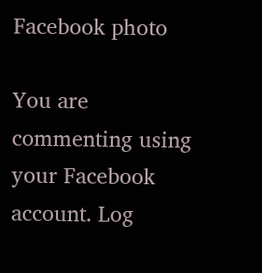Facebook photo

You are commenting using your Facebook account. Log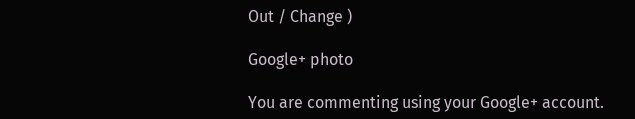Out / Change )

Google+ photo

You are commenting using your Google+ account.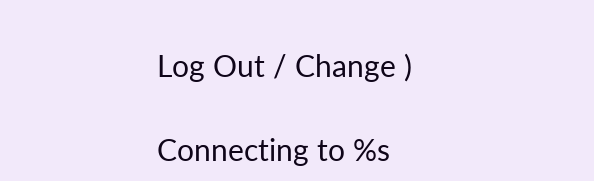Log Out / Change )

Connecting to %s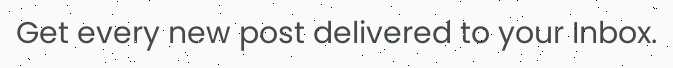Get every new post delivered to your Inbox.